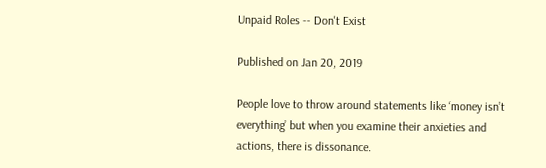Unpaid Roles -- Don't Exist

Published on Jan 20, 2019

People love to throw around statements like ‘money isn’t everything’ but when you examine their anxieties and actions, there is dissonance.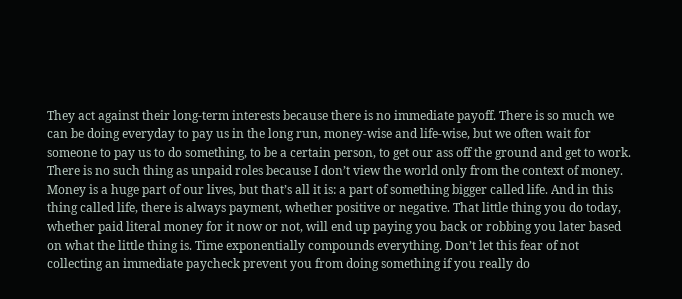They act against their long-term interests because there is no immediate payoff. There is so much we can be doing everyday to pay us in the long run, money-wise and life-wise, but we often wait for someone to pay us to do something, to be a certain person, to get our ass off the ground and get to work. There is no such thing as unpaid roles because I don’t view the world only from the context of money.
Money is a huge part of our lives, but that’s all it is: a part of something bigger called life. And in this thing called life, there is always payment, whether positive or negative. That little thing you do today, whether paid literal money for it now or not, will end up paying you back or robbing you later based on what the little thing is. Time exponentially compounds everything. Don’t let this fear of not collecting an immediate paycheck prevent you from doing something if you really do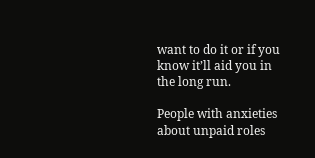want to do it or if you know it’ll aid you in the long run.

People with anxieties about unpaid roles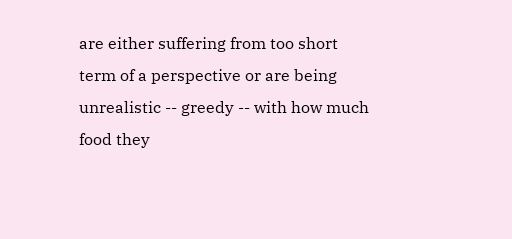are either suffering from too short term of a perspective or are being unrealistic -- greedy -- with how much food they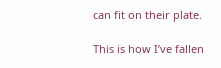can fit on their plate.

This is how I’ve fallen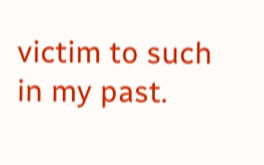victim to such in my past.